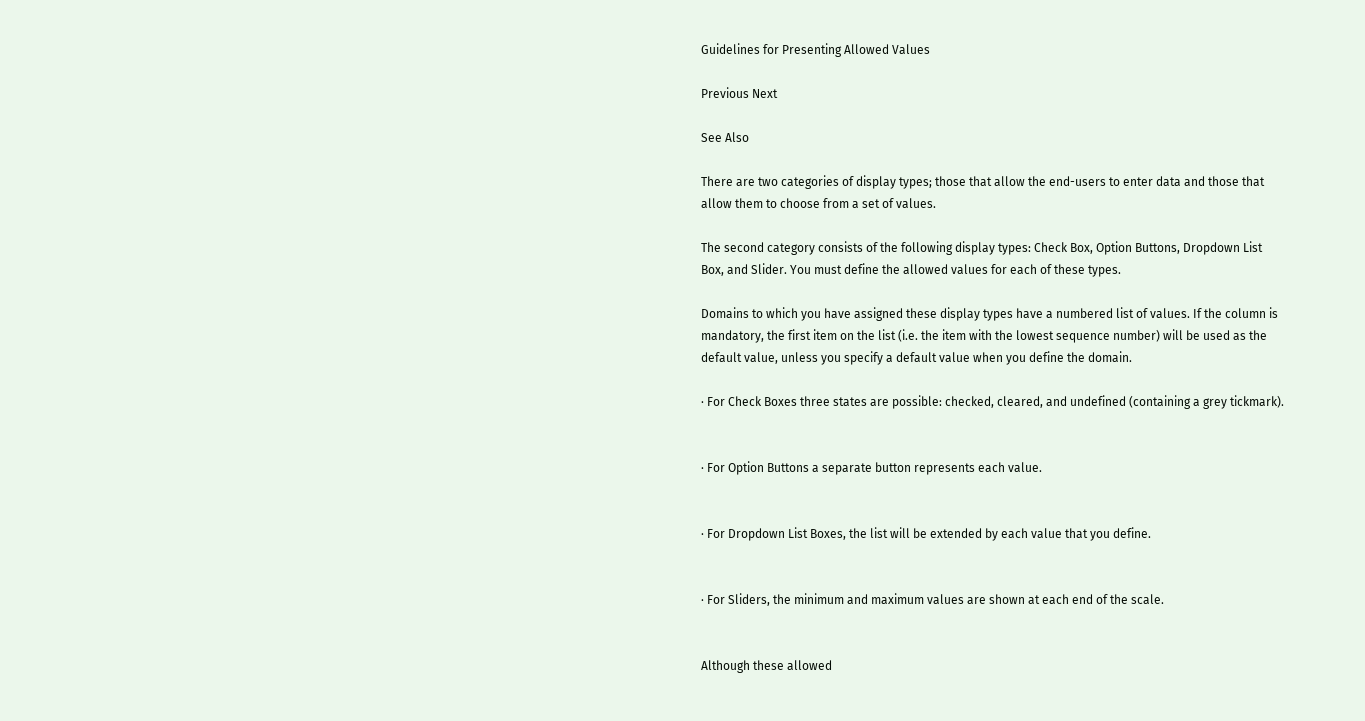Guidelines for Presenting Allowed Values

Previous Next

See Also

There are two categories of display types; those that allow the end-users to enter data and those that allow them to choose from a set of values.

The second category consists of the following display types: Check Box, Option Buttons, Dropdown List Box, and Slider. You must define the allowed values for each of these types.

Domains to which you have assigned these display types have a numbered list of values. If the column is mandatory, the first item on the list (i.e. the item with the lowest sequence number) will be used as the default value, unless you specify a default value when you define the domain.

· For Check Boxes three states are possible: checked, cleared, and undefined (containing a grey tickmark).


· For Option Buttons a separate button represents each value.


· For Dropdown List Boxes, the list will be extended by each value that you define.


· For Sliders, the minimum and maximum values are shown at each end of the scale.


Although these allowed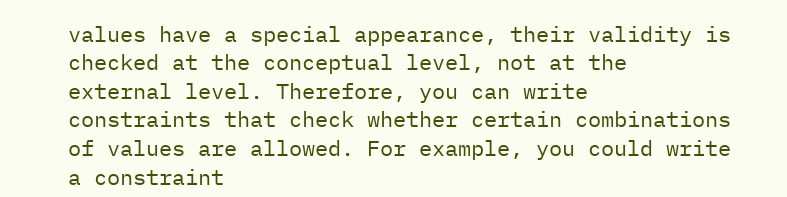values have a special appearance, their validity is checked at the conceptual level, not at the external level. Therefore, you can write constraints that check whether certain combinations of values are allowed. For example, you could write a constraint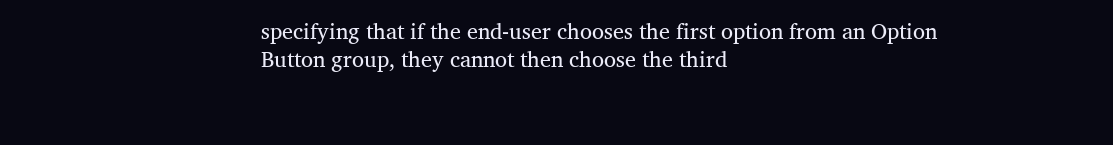specifying that if the end-user chooses the first option from an Option Button group, they cannot then choose the third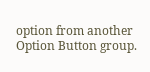option from another Option Button group.